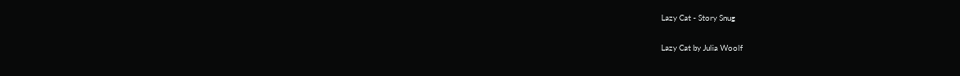Lazy Cat - Story Snug

Lazy Cat by Julia Woolf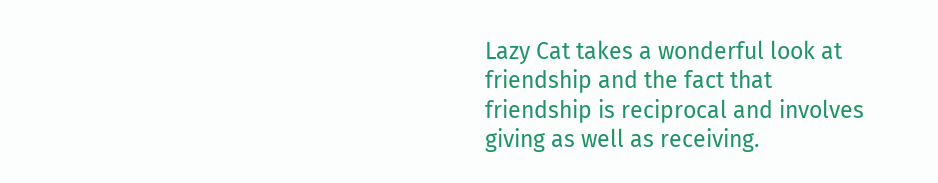Lazy Cat takes a wonderful look at friendship and the fact that friendship is reciprocal and involves giving as well as receiving.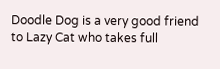Doodle Dog is a very good friend to Lazy Cat who takes full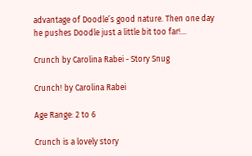advantage of Doodle’s good nature. Then one day he pushes Doodle just a little bit too far!…

Crunch by Carolina Rabei - Story Snug

Crunch! by Carolina Rabei

Age Range: 2 to 6

Crunch is a lovely story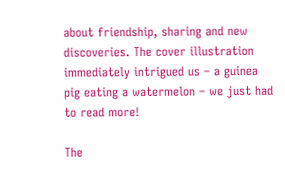about friendship, sharing and new discoveries. The cover illustration immediately intrigued us – a guinea pig eating a watermelon – we just had to read more!

The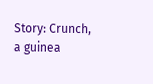Story: Crunch, a guinea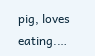pig, loves eating.…